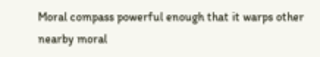Moral compass powerful enough that it warps other nearby moral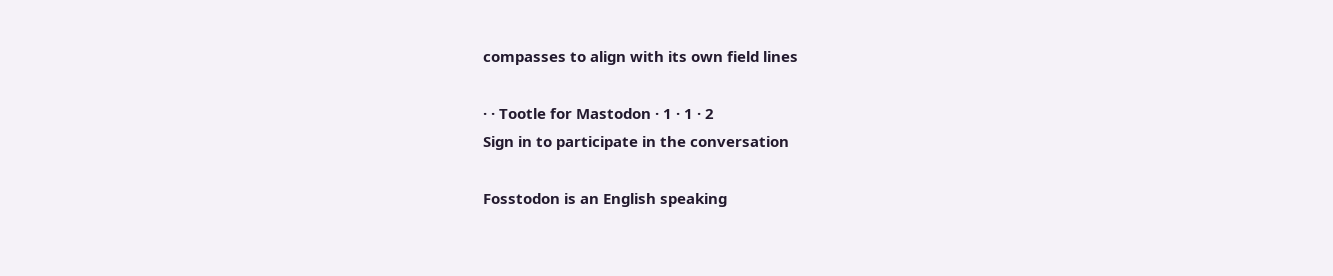compasses to align with its own field lines

· · Tootle for Mastodon · 1 · 1 · 2
Sign in to participate in the conversation

Fosstodon is an English speaking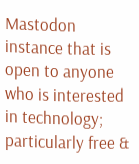Mastodon instance that is open to anyone who is interested in technology; particularly free &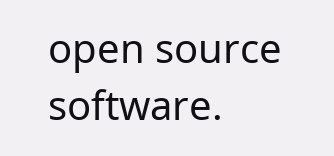open source software.